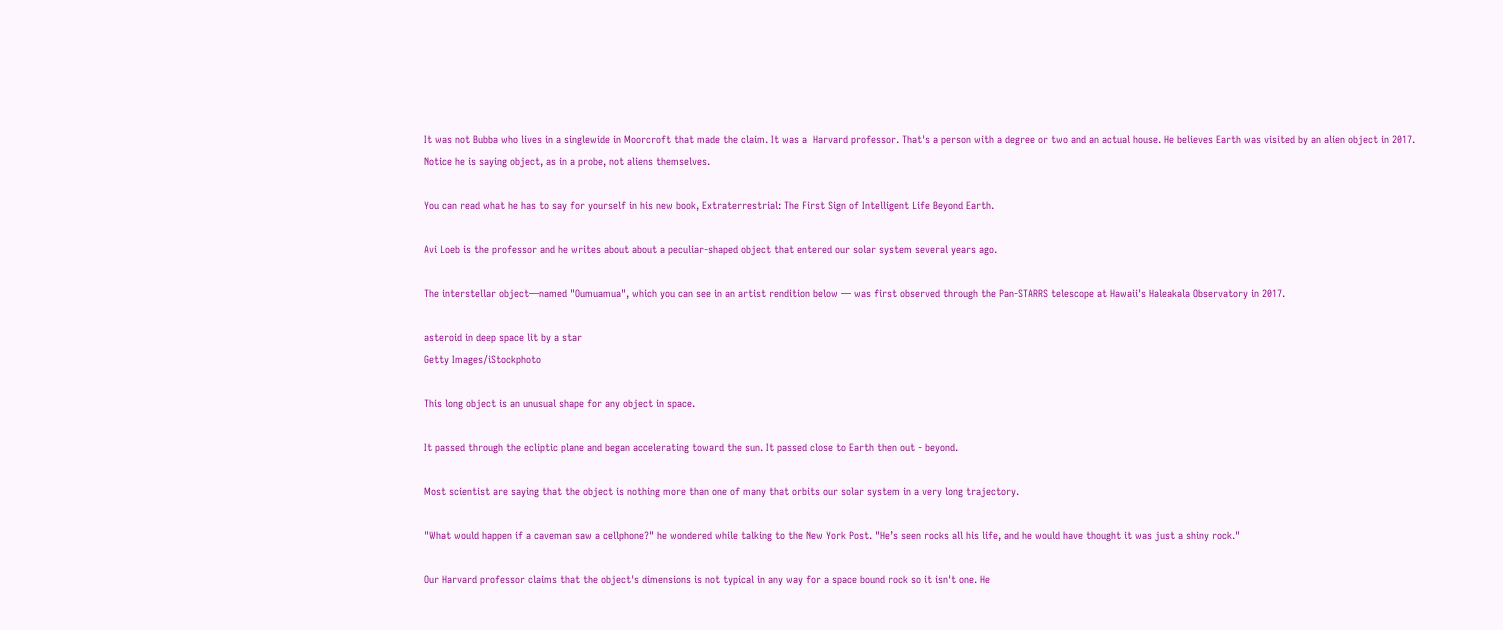It was not Bubba who lives in a singlewide in Moorcroft that made the claim. It was a  Harvard professor. That's a person with a degree or two and an actual house. He believes Earth was visited by an alien object in 2017. Notice he is saying object, as in a probe, not aliens themselves.

You can read what he has to say for yourself in his new book, Extraterrestrial: The First Sign of Intelligent Life Beyond Earth.

Avi Loeb is the professor and he writes about about a peculiar-shaped object that entered our solar system several years ago.

The interstellar object—named "Oumuamua", which you can see in an artist rendition below — was first observed through the Pan-STARRS telescope at Hawaii's Haleakala Observatory in 2017.

asteroid in deep space lit by a star
Getty Images/iStockphoto

This long object is an unusual shape for any object in space.

It passed through the ecliptic plane and began accelerating toward the sun. It passed close to Earth then out - beyond.

Most scientist are saying that the object is nothing more than one of many that orbits our solar system in a very long trajectory.

"What would happen if a caveman saw a cellphone?" he wondered while talking to the New York Post. "He’s seen rocks all his life, and he would have thought it was just a shiny rock."

Our Harvard professor claims that the object's dimensions is not typical in any way for a space bound rock so it isn't one. He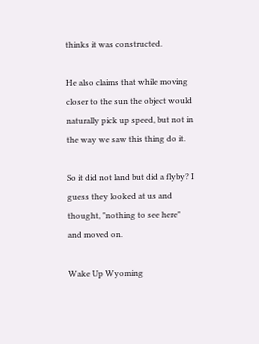thinks it was constructed.

He also claims that while moving closer to the sun the object would naturally pick up speed, but not in the way we saw this thing do it.

So it did not land but did a flyby? I guess they looked at us and thought, "nothing to see here" and moved on.

Wake Up Wyoming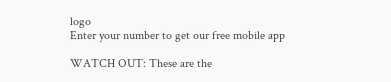logo
Enter your number to get our free mobile app

WATCH OUT: These are the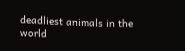deadliest animals in the world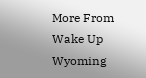More From Wake Up Wyoming